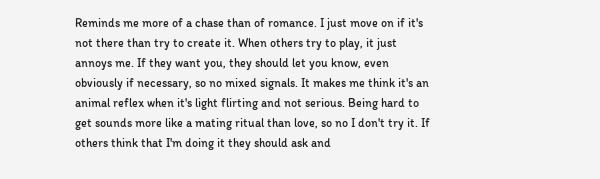Reminds me more of a chase than of romance. I just move on if it's not there than try to create it. When others try to play, it just annoys me. If they want you, they should let you know, even obviously if necessary, so no mixed signals. It makes me think it's an animal reflex when it's light flirting and not serious. Being hard to get sounds more like a mating ritual than love, so no I don't try it. If others think that I'm doing it they should ask and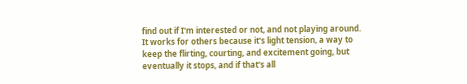find out if I'm interested or not, and not playing around. It works for others because it's light tension, a way to keep the flirting, courting, and excitement going, but eventually it stops, and if that's all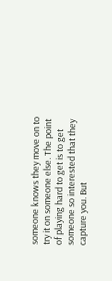someone knows they move on to try it on someone else. The point of playing hard to get is to get someone so interested that they capture you. But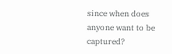since when does anyone want to be captured?